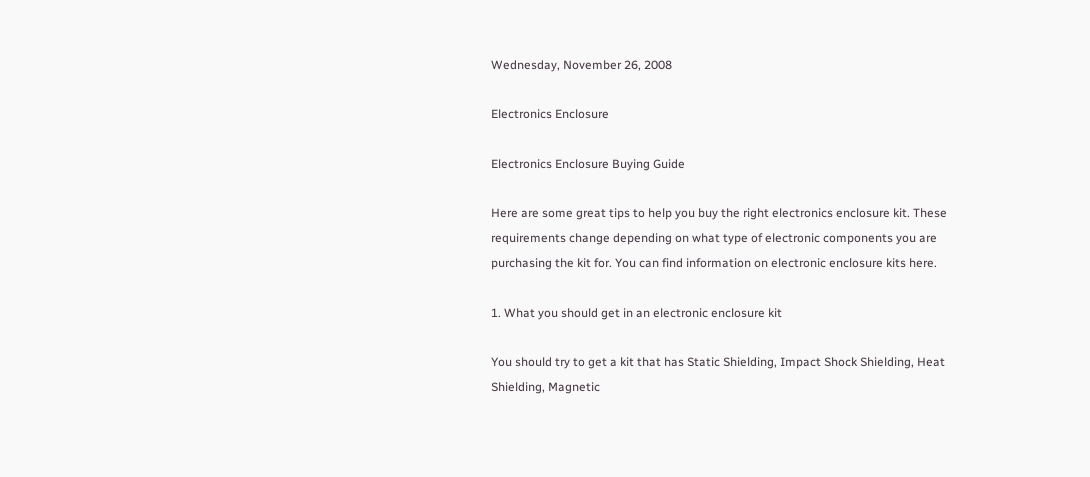Wednesday, November 26, 2008

Electronics Enclosure

Electronics Enclosure Buying Guide

Here are some great tips to help you buy the right electronics enclosure kit. These requirements change depending on what type of electronic components you are purchasing the kit for. You can find information on electronic enclosure kits here.

1. What you should get in an electronic enclosure kit

You should try to get a kit that has Static Shielding, Impact Shock Shielding, Heat Shielding, Magnetic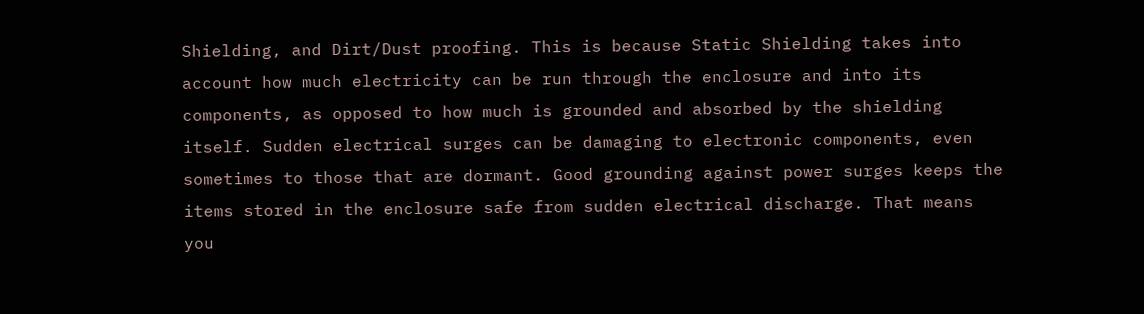Shielding, and Dirt/Dust proofing. This is because Static Shielding takes into account how much electricity can be run through the enclosure and into its components, as opposed to how much is grounded and absorbed by the shielding itself. Sudden electrical surges can be damaging to electronic components, even sometimes to those that are dormant. Good grounding against power surges keeps the items stored in the enclosure safe from sudden electrical discharge. That means you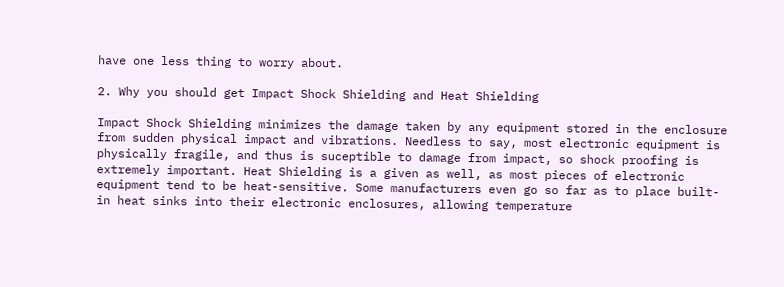have one less thing to worry about.

2. Why you should get Impact Shock Shielding and Heat Shielding

Impact Shock Shielding minimizes the damage taken by any equipment stored in the enclosure from sudden physical impact and vibrations. Needless to say, most electronic equipment is physically fragile, and thus is suceptible to damage from impact, so shock proofing is extremely important. Heat Shielding is a given as well, as most pieces of electronic equipment tend to be heat-sensitive. Some manufacturers even go so far as to place built-in heat sinks into their electronic enclosures, allowing temperature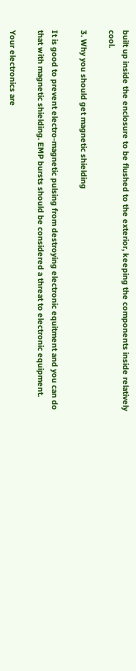built up inside the enclosure to be flushed to the exterior, keeping the components inside relatively cool.

3. Why you should get magnetic shielding

It is good to prevent electro-magnetic pulsing from destroying electronic equitment and you can do that with magnetic shielding. EMP bursts should be considered a threat to electronic equipment.

Your electronics are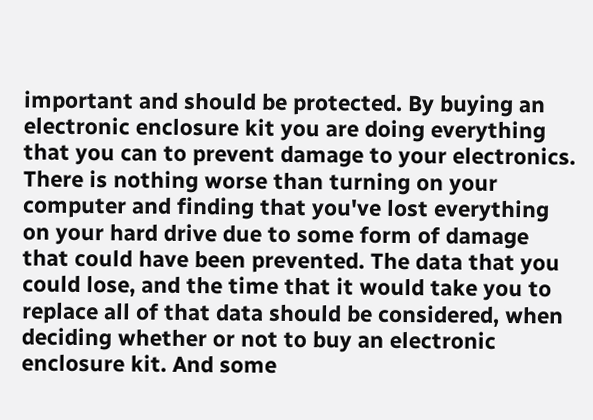important and should be protected. By buying an electronic enclosure kit you are doing everything that you can to prevent damage to your electronics. There is nothing worse than turning on your computer and finding that you've lost everything on your hard drive due to some form of damage that could have been prevented. The data that you could lose, and the time that it would take you to replace all of that data should be considered, when deciding whether or not to buy an electronic enclosure kit. And some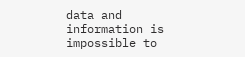data and information is impossible to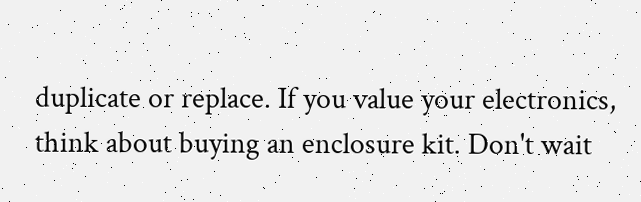duplicate or replace. If you value your electronics, think about buying an enclosure kit. Don't wait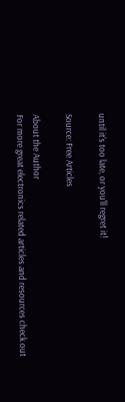until it's too late, or you'll regret it!

Source: Free Articles

About the Author
For more great electronics related articles and resources check out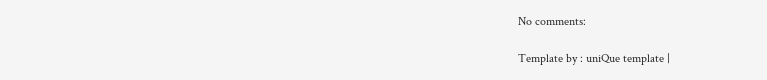No comments:

Template by : uniQue template |